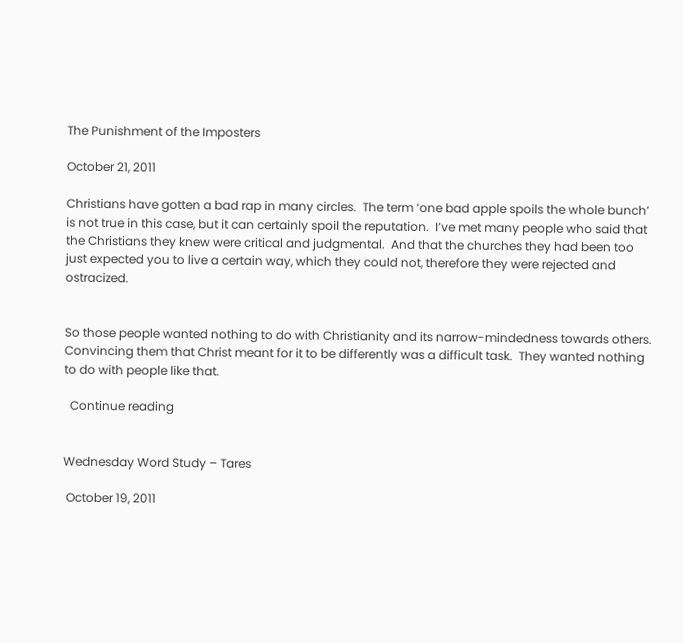The Punishment of the Imposters

October 21, 2011

Christians have gotten a bad rap in many circles.  The term ‘one bad apple spoils the whole bunch’ is not true in this case, but it can certainly spoil the reputation.  I’ve met many people who said that the Christians they knew were critical and judgmental.  And that the churches they had been too just expected you to live a certain way, which they could not, therefore they were rejected and ostracized.


So those people wanted nothing to do with Christianity and its narrow-mindedness towards others.  Convincing them that Christ meant for it to be differently was a difficult task.  They wanted nothing to do with people like that.

  Continue reading


Wednesday Word Study – Tares

 October 19, 2011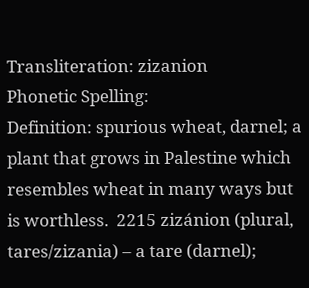Transliteration: zizanion
Phonetic Spelling:
Definition: spurious wheat, darnel; a plant that grows in Palestine which resembles wheat in many ways but is worthless.  2215 zizánion (plural, tares/zizania) – a tare (darnel);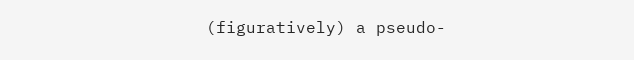(figuratively) a pseudo-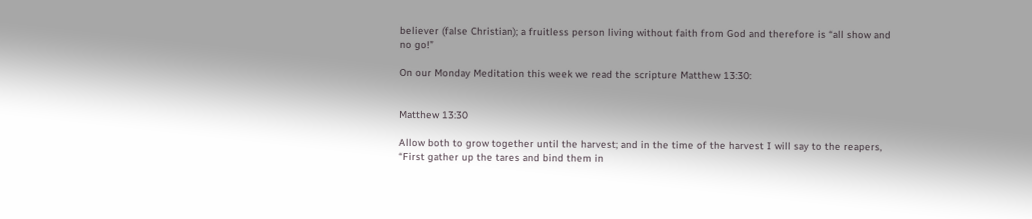believer (false Christian); a fruitless person living without faith from God and therefore is “all show and no go!”

On our Monday Meditation this week we read the scripture Matthew 13:30:


Matthew 13:30

Allow both to grow together until the harvest; and in the time of the harvest I will say to the reapers, “First gather up the tares and bind them in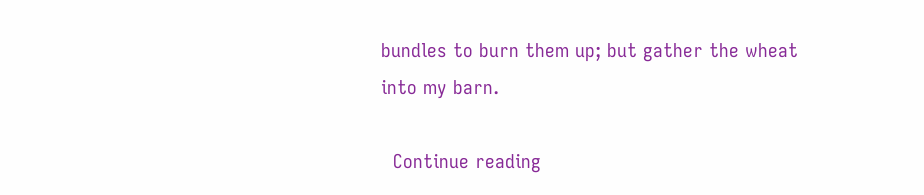bundles to burn them up; but gather the wheat into my barn.

  Continue reading